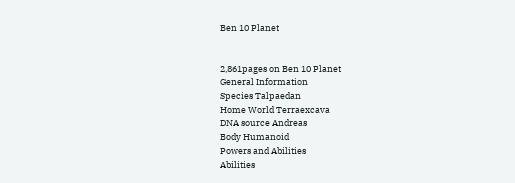Ben 10 Planet


2,861pages on Ben 10 Planet
General Information
Species Talpaedan
Home World Terraexcava
DNA source Andreas
Body Humanoid
Powers and Abilities
Abilities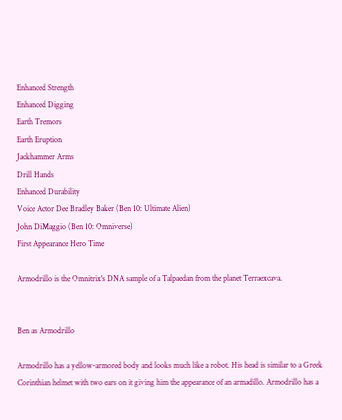Enhanced Strength
Enhanced Digging
Earth Tremors
Earth Eruption
Jackhammer Arms
Drill Hands
Enhanced Durability
Voice Actor Dee Bradley Baker (Ben 10: Ultimate Alien)
John DiMaggio (Ben 10: Omniverse)
First Appearance Hero Time

Armodrillo is the Omnitrix's DNA sample of a Talpaedan from the planet Terraexcava.


Ben as Armodrillo

Armodrillo has a yellow-armored body and looks much like a robot. His head is similar to a Greek Corinthian helmet with two ears on it giving him the appearance of an armadillo. Armodrillo has a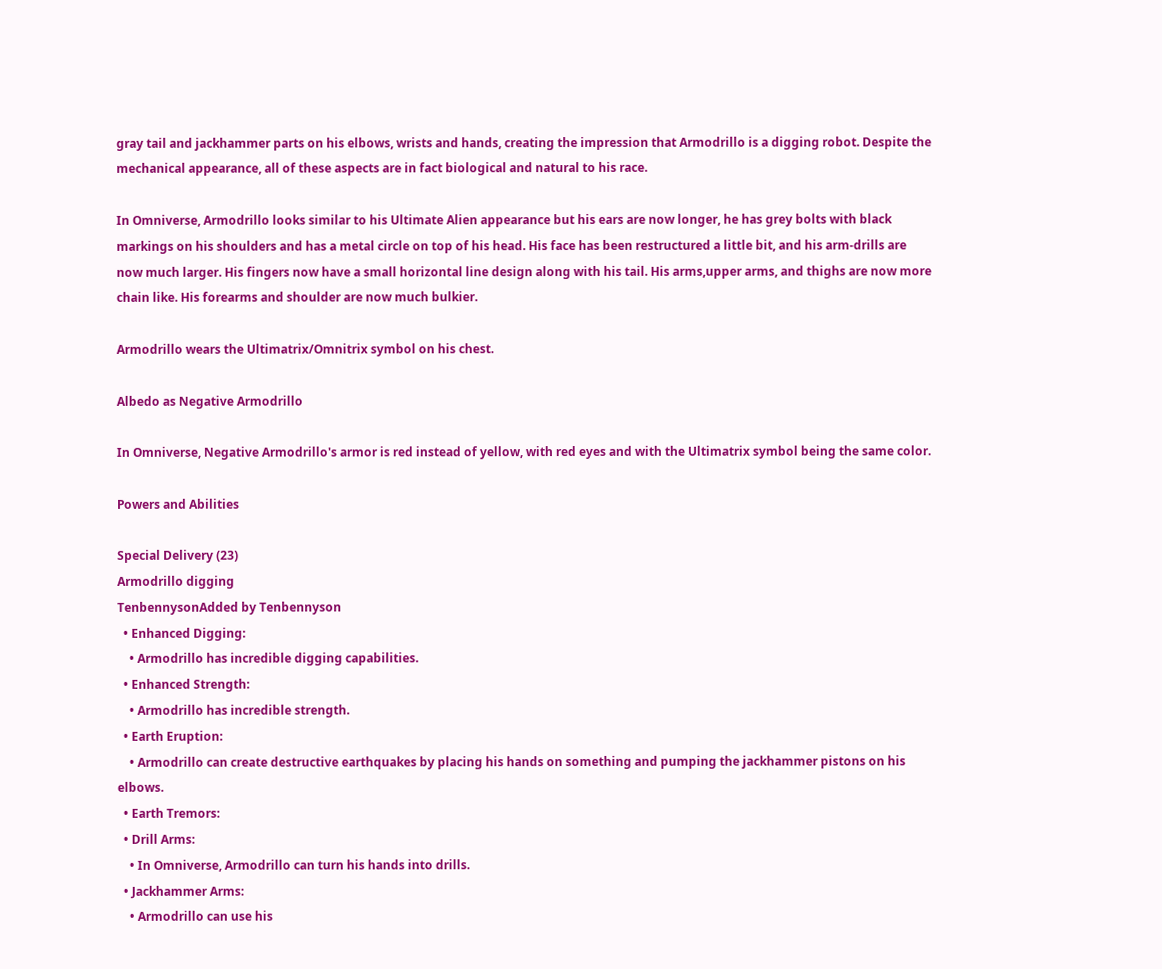gray tail and jackhammer parts on his elbows, wrists and hands, creating the impression that Armodrillo is a digging robot. Despite the mechanical appearance, all of these aspects are in fact biological and natural to his race.

In Omniverse, Armodrillo looks similar to his Ultimate Alien appearance but his ears are now longer, he has grey bolts with black markings on his shoulders and has a metal circle on top of his head. His face has been restructured a little bit, and his arm-drills are now much larger. His fingers now have a small horizontal line design along with his tail. His arms,upper arms, and thighs are now more chain like. His forearms and shoulder are now much bulkier.

Armodrillo wears the Ultimatrix/Omnitrix symbol on his chest.

Albedo as Negative Armodrillo

In Omniverse, Negative Armodrillo's armor is red instead of yellow, with red eyes and with the Ultimatrix symbol being the same color.

Powers and Abilities

Special Delivery (23)
Armodrillo digging
TenbennysonAdded by Tenbennyson
  • Enhanced Digging:
    • Armodrillo has incredible digging capabilities.
  • Enhanced Strength:
    • Armodrillo has incredible strength.
  • Earth Eruption:
    • Armodrillo can create destructive earthquakes by placing his hands on something and pumping the jackhammer pistons on his elbows.
  • Earth Tremors:
  • Drill Arms:
    • In Omniverse, Armodrillo can turn his hands into drills.
  • Jackhammer Arms:
    • Armodrillo can use his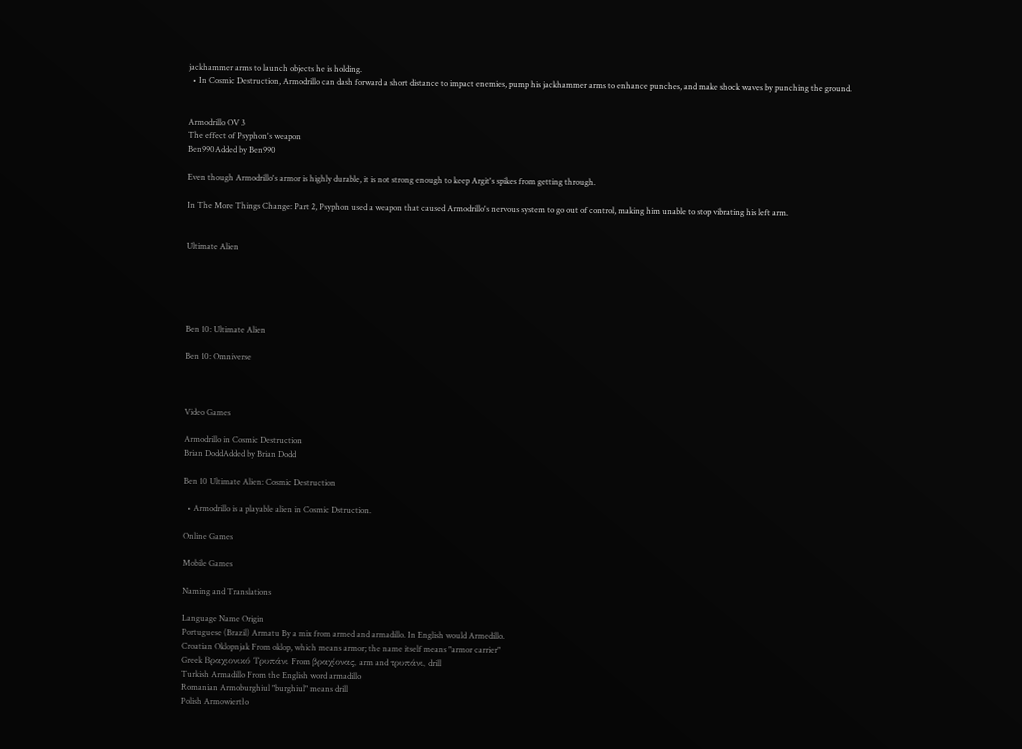jackhammer arms to launch objects he is holding.
  • In Cosmic Destruction, Armodrillo can dash forward a short distance to impact enemies, pump his jackhammer arms to enhance punches, and make shock waves by punching the ground.


Armodrillo OV 3
The effect of Psyphon's weapon
Ben990Added by Ben990

Even though Armodrillo's armor is highly durable, it is not strong enough to keep Argit's spikes from getting through.

In The More Things Change: Part 2, Psyphon used a weapon that caused Armodrillo's nervous system to go out of control, making him unable to stop vibrating his left arm.


Ultimate Alien





Ben 10: Ultimate Alien

Ben 10: Omniverse



Video Games

Armodrillo in Cosmic Destruction
Brian DoddAdded by Brian Dodd

Ben 10 Ultimate Alien: Cosmic Destruction

  • Armodrillo is a playable alien in Cosmic Dstruction.

Online Games

Mobile Games

Naming and Translations

Language Name Origin
Portuguese (Brazil) Armatu By a mix from armed and armadillo. In English would Armedillo.
Croatian Oklopnjak From oklop, which means armor; the name itself means "armor carrier"
Greek Βραχιονικό Τρυπάνι From βραχίονας, arm and τρυπάνι, drill
Turkish Armadillo From the English word armadillo
Romanian Armoburghiul "burghiul" means drill
Polish Armowiertło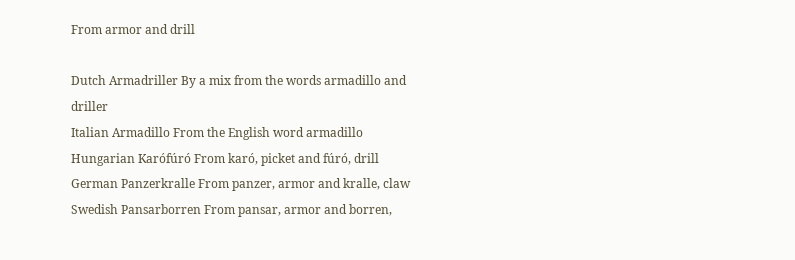From armor and drill

Dutch Armadriller By a mix from the words armadillo and driller
Italian Armadillo From the English word armadillo
Hungarian Karófúró From karó, picket and fúró, drill
German Panzerkralle From panzer, armor and kralle, claw
Swedish Pansarborren From pansar, armor and borren,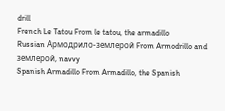drill
French Le Tatou From le tatou, the armadillo
Russian Армодрило-землерой From Armodrillo and землерой, navvy
Spanish Armadillo From Armadillo, the Spanish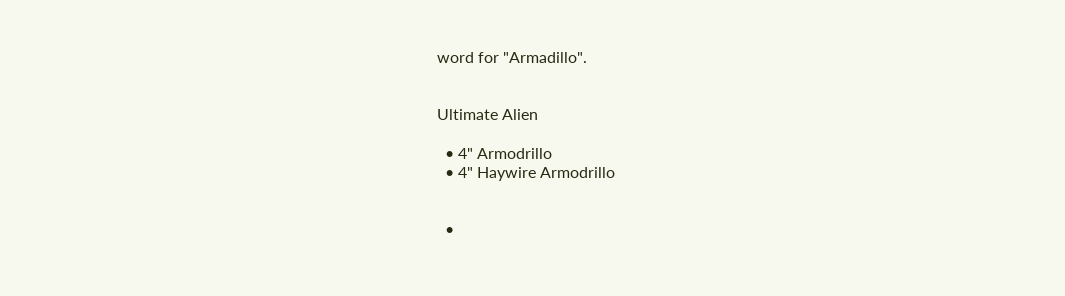word for "Armadillo".


Ultimate Alien

  • 4" Armodrillo
  • 4" Haywire Armodrillo


  •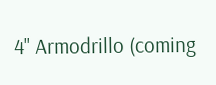4" Armodrillo (coming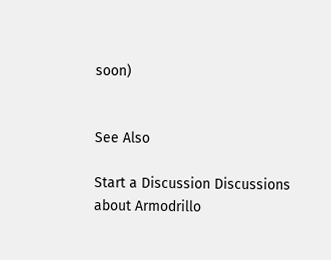soon)


See Also

Start a Discussion Discussions about Armodrillo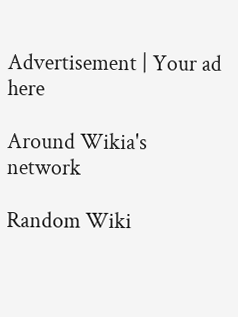Advertisement | Your ad here

Around Wikia's network

Random Wiki